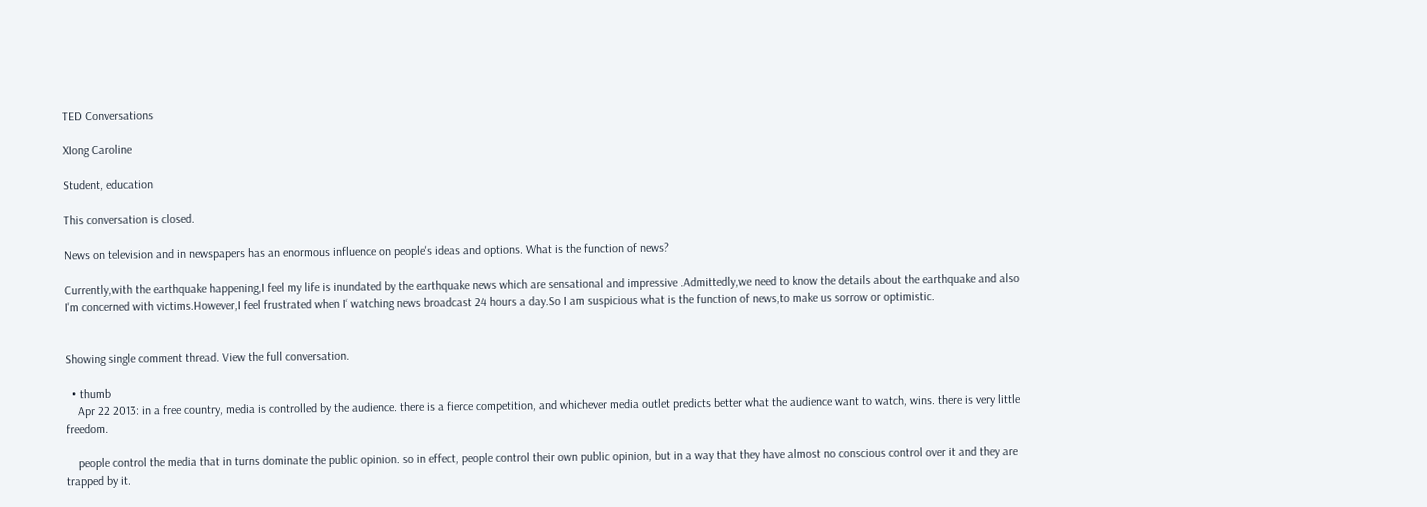TED Conversations

XIong Caroline

Student, education

This conversation is closed.

News on television and in newspapers has an enormous influence on people's ideas and options. What is the function of news?

Currently,with the earthquake happening,I feel my life is inundated by the earthquake news which are sensational and impressive .Admittedly,we need to know the details about the earthquake and also I'm concerned with victims.However,I feel frustrated when I‘ watching news broadcast 24 hours a day.So I am suspicious what is the function of news,to make us sorrow or optimistic.


Showing single comment thread. View the full conversation.

  • thumb
    Apr 22 2013: in a free country, media is controlled by the audience. there is a fierce competition, and whichever media outlet predicts better what the audience want to watch, wins. there is very little freedom.

    people control the media that in turns dominate the public opinion. so in effect, people control their own public opinion, but in a way that they have almost no conscious control over it and they are trapped by it.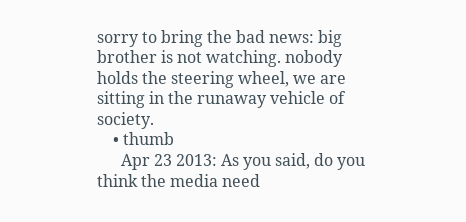sorry to bring the bad news: big brother is not watching. nobody holds the steering wheel, we are sitting in the runaway vehicle of society.
    • thumb
      Apr 23 2013: As you said, do you think the media need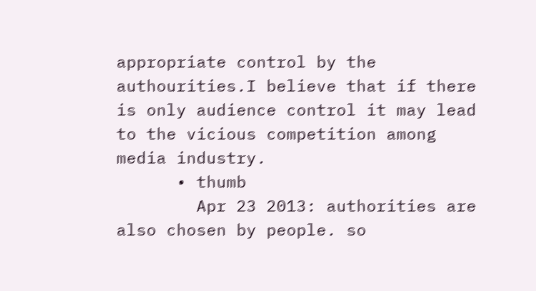appropriate control by the authourities.I believe that if there is only audience control it may lead to the vicious competition among media industry.
      • thumb
        Apr 23 2013: authorities are also chosen by people. so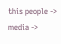this people -> media ->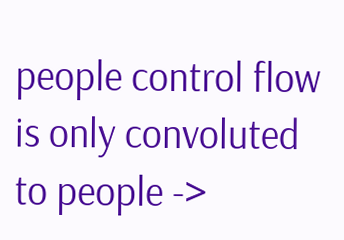people control flow is only convoluted to people ->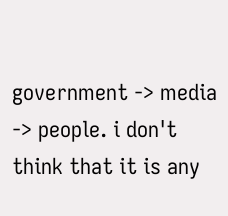government -> media -> people. i don't think that it is any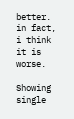better. in fact, i think it is worse.

Showing single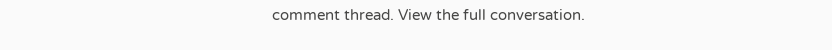comment thread. View the full conversation.